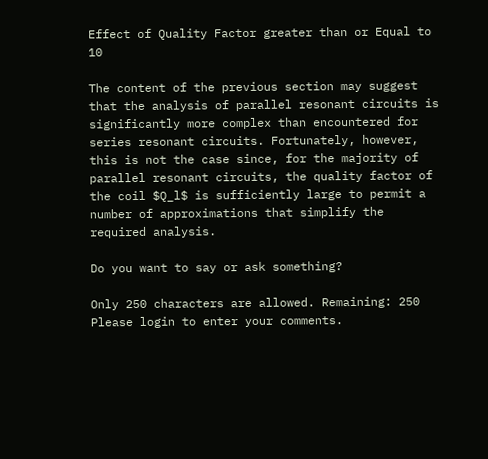Effect of Quality Factor greater than or Equal to 10

The content of the previous section may suggest that the analysis of parallel resonant circuits is significantly more complex than encountered for series resonant circuits. Fortunately, however, this is not the case since, for the majority of parallel resonant circuits, the quality factor of the coil $Q_l$ is sufficiently large to permit a number of approximations that simplify the required analysis.

Do you want to say or ask something?

Only 250 characters are allowed. Remaining: 250
Please login to enter your comments.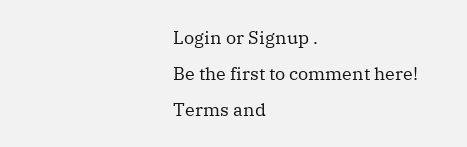Login or Signup .
Be the first to comment here!
Terms and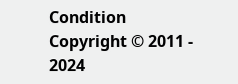Condition
Copyright © 2011 - 2024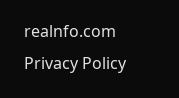realnfo.com
Privacy Policy